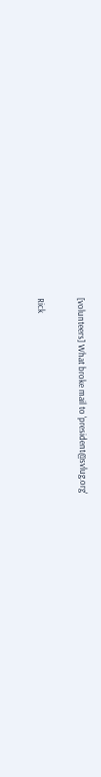[volunteers] What broke mail to 'president@svlug.org'

Rick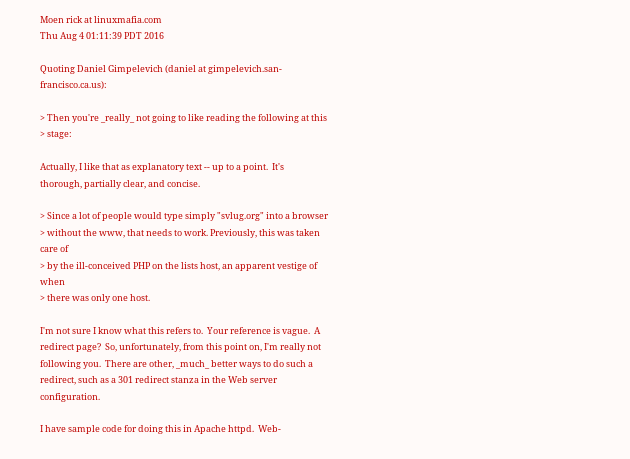Moen rick at linuxmafia.com
Thu Aug 4 01:11:39 PDT 2016

Quoting Daniel Gimpelevich (daniel at gimpelevich.san-francisco.ca.us):

> Then you're _really_ not going to like reading the following at this
> stage:

Actually, I like that as explanatory text -- up to a point.  It's
thorough, partially clear, and concise.

> Since a lot of people would type simply "svlug.org" into a browser
> without the www, that needs to work. Previously, this was taken care of
> by the ill-conceived PHP on the lists host, an apparent vestige of when
> there was only one host.

I'm not sure I know what this refers to.  Your reference is vague.  A
redirect page?  So, unfortunately, from this point on, I'm really not
following you.  There are other, _much_ better ways to do such a
redirect, such as a 301 redirect stanza in the Web server configuration.

I have sample code for doing this in Apache httpd.  Web-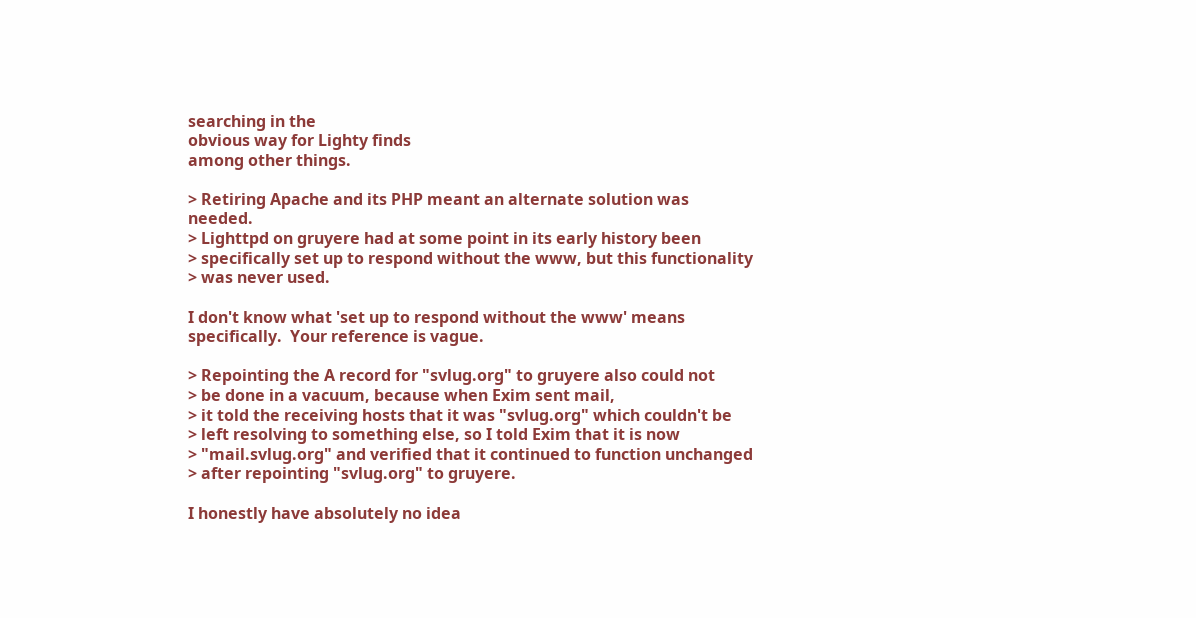searching in the
obvious way for Lighty finds
among other things.

> Retiring Apache and its PHP meant an alternate solution was needed.
> Lighttpd on gruyere had at some point in its early history been
> specifically set up to respond without the www, but this functionality
> was never used.

I don't know what 'set up to respond without the www' means
specifically.  Your reference is vague.

> Repointing the A record for "svlug.org" to gruyere also could not
> be done in a vacuum, because when Exim sent mail,
> it told the receiving hosts that it was "svlug.org" which couldn't be
> left resolving to something else, so I told Exim that it is now
> "mail.svlug.org" and verified that it continued to function unchanged
> after repointing "svlug.org" to gruyere.

I honestly have absolutely no idea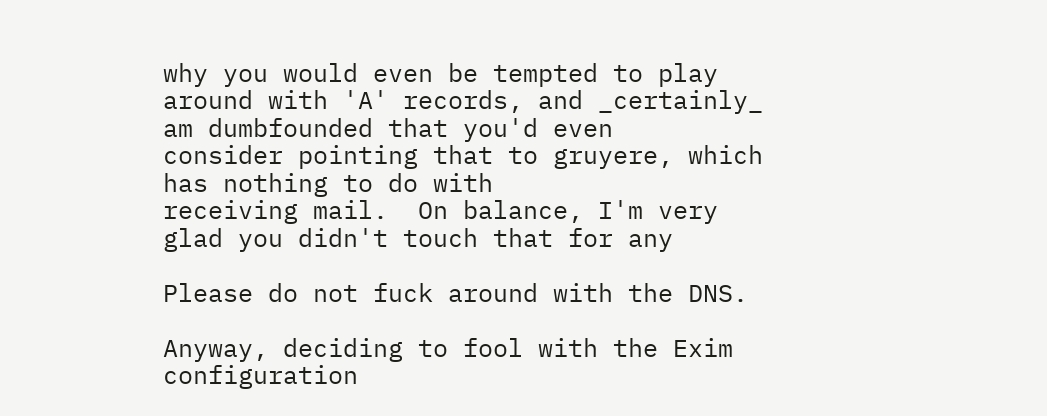why you would even be tempted to play
around with 'A' records, and _certainly_ am dumbfounded that you'd even
consider pointing that to gruyere, which has nothing to do with
receiving mail.  On balance, I'm very glad you didn't touch that for any

Please do not fuck around with the DNS.

Anyway, deciding to fool with the Exim configuration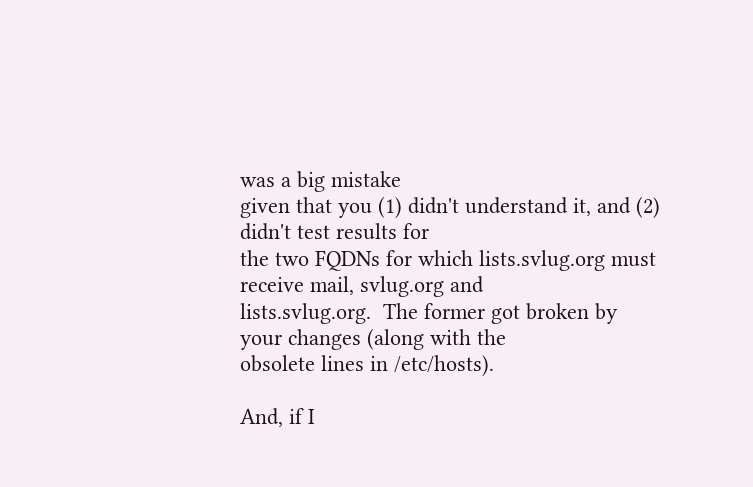was a big mistake
given that you (1) didn't understand it, and (2) didn't test results for
the two FQDNs for which lists.svlug.org must receive mail, svlug.org and
lists.svlug.org.  The former got broken by your changes (along with the
obsolete lines in /etc/hosts).

And, if I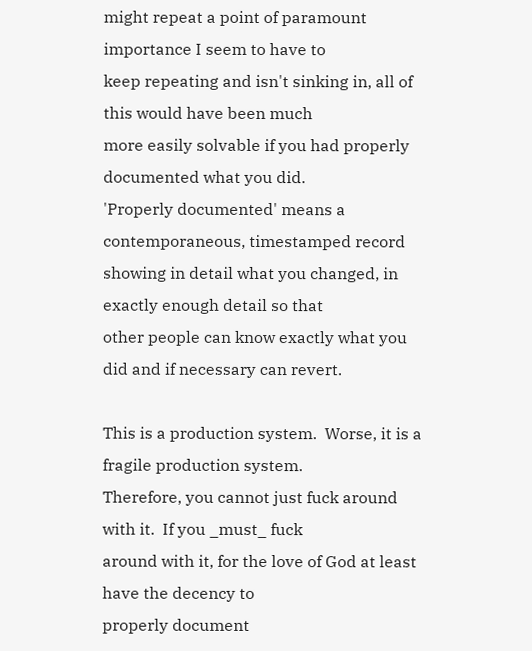might repeat a point of paramount importance I seem to have to
keep repeating and isn't sinking in, all of this would have been much
more easily solvable if you had properly documented what you did.
'Properly documented' means a contemporaneous, timestamped record
showing in detail what you changed, in exactly enough detail so that
other people can know exactly what you did and if necessary can revert.

This is a production system.  Worse, it is a fragile production system.
Therefore, you cannot just fuck around with it.  If you _must_ fuck
around with it, for the love of God at least have the decency to
properly document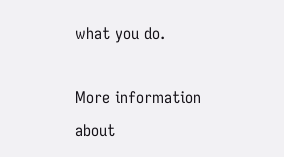what you do.

More information about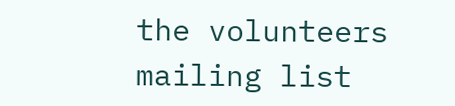the volunteers mailing list